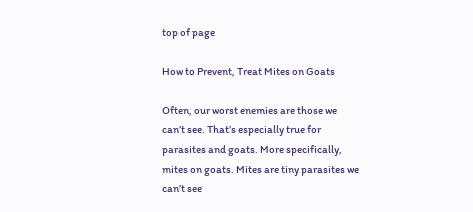top of page

How to Prevent, Treat Mites on Goats

Often, our worst enemies are those we can’t see. That’s especially true for parasites and goats. More specifically, mites on goats. Mites are tiny parasites we can’t see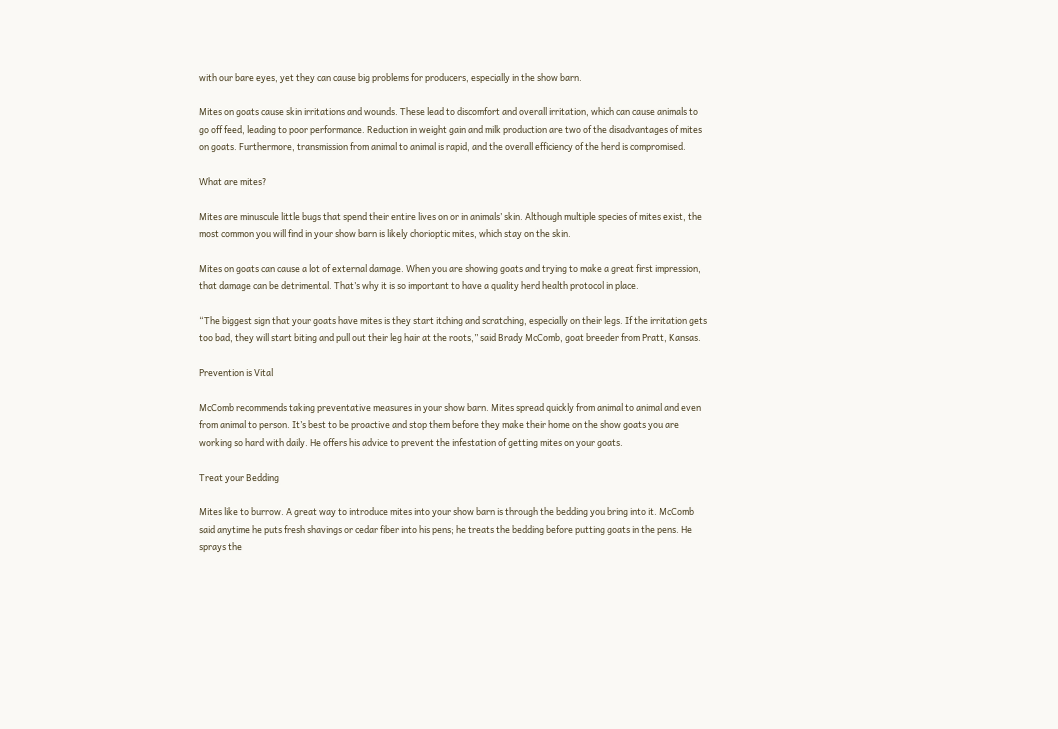with our bare eyes, yet they can cause big problems for producers, especially in the show barn.

Mites on goats cause skin irritations and wounds. These lead to discomfort and overall irritation, which can cause animals to go off feed, leading to poor performance. Reduction in weight gain and milk production are two of the disadvantages of mites on goats. Furthermore, transmission from animal to animal is rapid, and the overall efficiency of the herd is compromised.

What are mites?

Mites are minuscule little bugs that spend their entire lives on or in animals’ skin. Although multiple species of mites exist, the most common you will find in your show barn is likely chorioptic mites, which stay on the skin.

Mites on goats can cause a lot of external damage. When you are showing goats and trying to make a great first impression, that damage can be detrimental. That’s why it is so important to have a quality herd health protocol in place.

“The biggest sign that your goats have mites is they start itching and scratching, especially on their legs. If the irritation gets too bad, they will start biting and pull out their leg hair at the roots,” said Brady McComb, goat breeder from Pratt, Kansas.

Prevention is Vital

McComb recommends taking preventative measures in your show barn. Mites spread quickly from animal to animal and even from animal to person. It’s best to be proactive and stop them before they make their home on the show goats you are working so hard with daily. He offers his advice to prevent the infestation of getting mites on your goats.

Treat your Bedding

Mites like to burrow. A great way to introduce mites into your show barn is through the bedding you bring into it. McComb said anytime he puts fresh shavings or cedar fiber into his pens; he treats the bedding before putting goats in the pens. He sprays the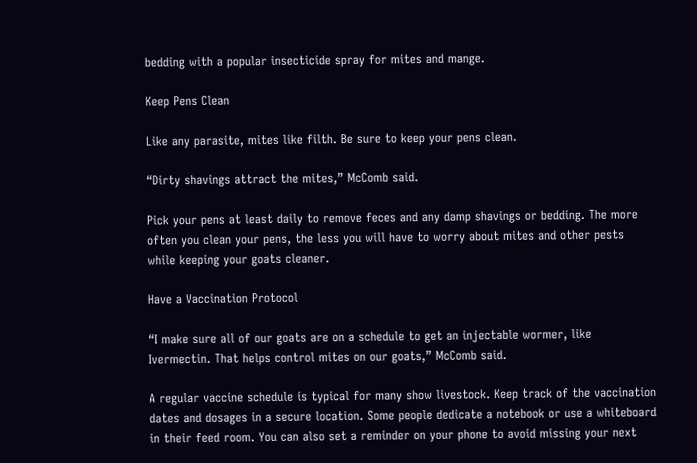bedding with a popular insecticide spray for mites and mange.

Keep Pens Clean

Like any parasite, mites like filth. Be sure to keep your pens clean.

“Dirty shavings attract the mites,” McComb said.

Pick your pens at least daily to remove feces and any damp shavings or bedding. The more often you clean your pens, the less you will have to worry about mites and other pests while keeping your goats cleaner.

Have a Vaccination Protocol

“I make sure all of our goats are on a schedule to get an injectable wormer, like Ivermectin. That helps control mites on our goats,” McComb said.

A regular vaccine schedule is typical for many show livestock. Keep track of the vaccination dates and dosages in a secure location. Some people dedicate a notebook or use a whiteboard in their feed room. You can also set a reminder on your phone to avoid missing your next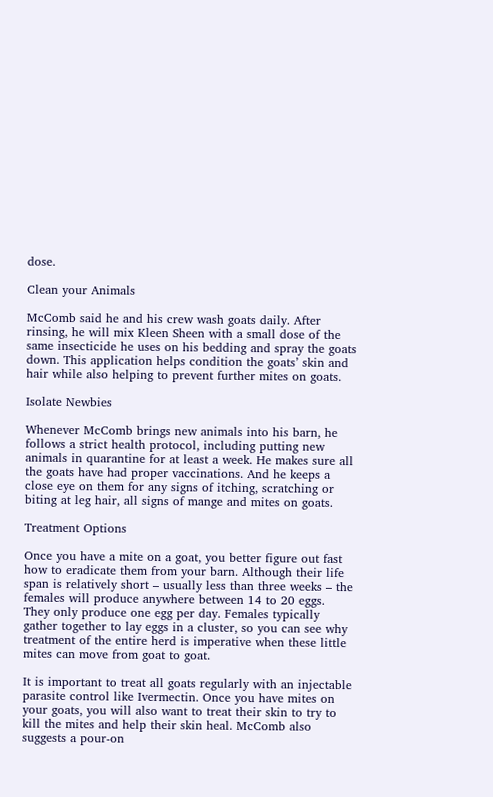dose.

Clean your Animals

McComb said he and his crew wash goats daily. After rinsing, he will mix Kleen Sheen with a small dose of the same insecticide he uses on his bedding and spray the goats down. This application helps condition the goats’ skin and hair while also helping to prevent further mites on goats.

Isolate Newbies

Whenever McComb brings new animals into his barn, he follows a strict health protocol, including putting new animals in quarantine for at least a week. He makes sure all the goats have had proper vaccinations. And he keeps a close eye on them for any signs of itching, scratching or biting at leg hair, all signs of mange and mites on goats.

Treatment Options

Once you have a mite on a goat, you better figure out fast how to eradicate them from your barn. Although their life span is relatively short – usually less than three weeks – the females will produce anywhere between 14 to 20 eggs. They only produce one egg per day. Females typically gather together to lay eggs in a cluster, so you can see why treatment of the entire herd is imperative when these little mites can move from goat to goat.

It is important to treat all goats regularly with an injectable parasite control like Ivermectin. Once you have mites on your goats, you will also want to treat their skin to try to kill the mites and help their skin heal. McComb also suggests a pour-on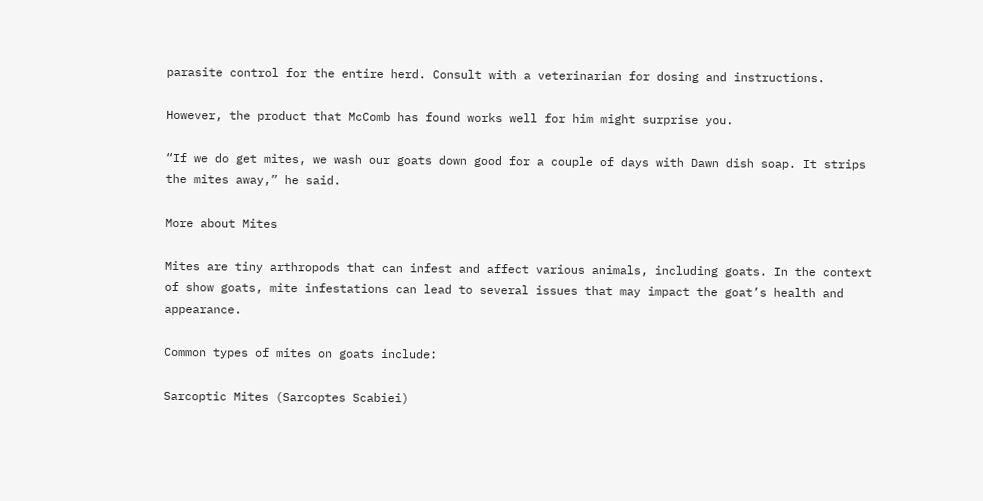parasite control for the entire herd. Consult with a veterinarian for dosing and instructions.

However, the product that McComb has found works well for him might surprise you.

“If we do get mites, we wash our goats down good for a couple of days with Dawn dish soap. It strips the mites away,” he said.

More about Mites

Mites are tiny arthropods that can infest and affect various animals, including goats. In the context of show goats, mite infestations can lead to several issues that may impact the goat’s health and appearance.

Common types of mites on goats include:

Sarcoptic Mites (Sarcoptes Scabiei)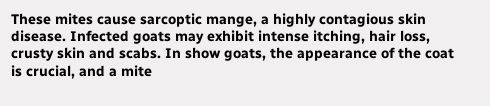These mites cause sarcoptic mange, a highly contagious skin disease. Infected goats may exhibit intense itching, hair loss, crusty skin and scabs. In show goats, the appearance of the coat is crucial, and a mite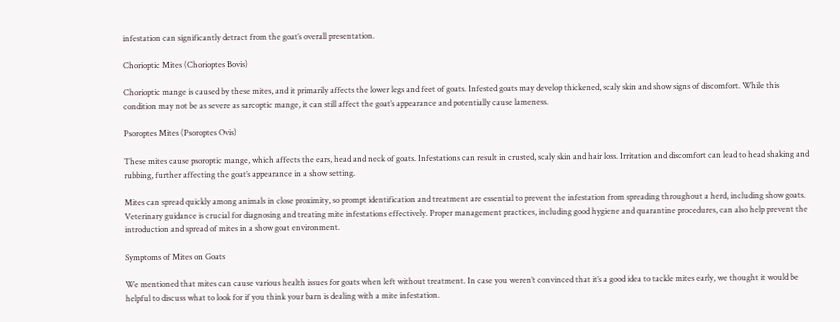infestation can significantly detract from the goat’s overall presentation.

Chorioptic Mites (Chorioptes Bovis)

Chorioptic mange is caused by these mites, and it primarily affects the lower legs and feet of goats. Infested goats may develop thickened, scaly skin and show signs of discomfort. While this condition may not be as severe as sarcoptic mange, it can still affect the goat’s appearance and potentially cause lameness.

Psoroptes Mites (Psoroptes Ovis)

These mites cause psoroptic mange, which affects the ears, head and neck of goats. Infestations can result in crusted, scaly skin and hair loss. Irritation and discomfort can lead to head shaking and rubbing, further affecting the goat’s appearance in a show setting.

Mites can spread quickly among animals in close proximity, so prompt identification and treatment are essential to prevent the infestation from spreading throughout a herd, including show goats. Veterinary guidance is crucial for diagnosing and treating mite infestations effectively. Proper management practices, including good hygiene and quarantine procedures, can also help prevent the introduction and spread of mites in a show goat environment.

Symptoms of Mites on Goats

We mentioned that mites can cause various health issues for goats when left without treatment. In case you weren’t convinced that it’s a good idea to tackle mites early, we thought it would be helpful to discuss what to look for if you think your barn is dealing with a mite infestation.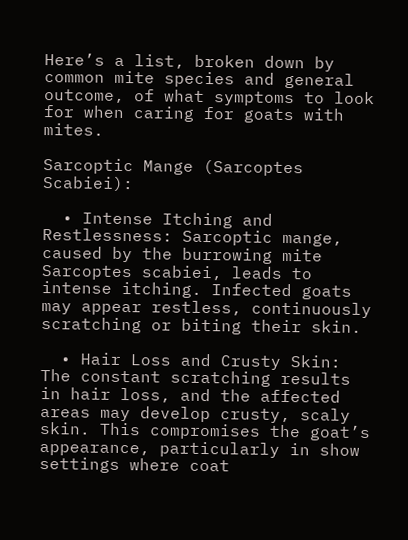Here’s a list, broken down by common mite species and general outcome, of what symptoms to look for when caring for goats with mites.

Sarcoptic Mange (Sarcoptes Scabiei):

  • Intense Itching and Restlessness: Sarcoptic mange, caused by the burrowing mite Sarcoptes scabiei, leads to intense itching. Infected goats may appear restless, continuously scratching or biting their skin.

  • Hair Loss and Crusty Skin: The constant scratching results in hair loss, and the affected areas may develop crusty, scaly skin. This compromises the goat’s appearance, particularly in show settings where coat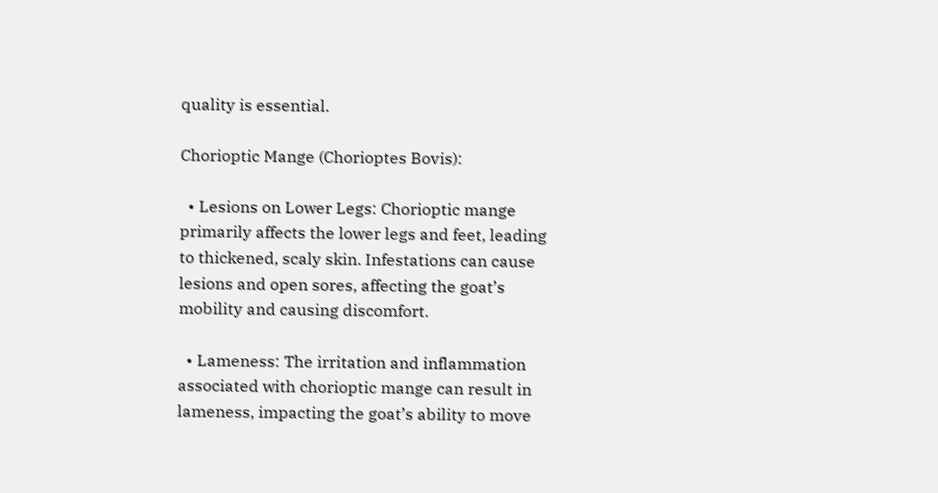quality is essential.

Chorioptic Mange (Chorioptes Bovis):

  • Lesions on Lower Legs: Chorioptic mange primarily affects the lower legs and feet, leading to thickened, scaly skin. Infestations can cause lesions and open sores, affecting the goat’s mobility and causing discomfort.

  • Lameness: The irritation and inflammation associated with chorioptic mange can result in lameness, impacting the goat’s ability to move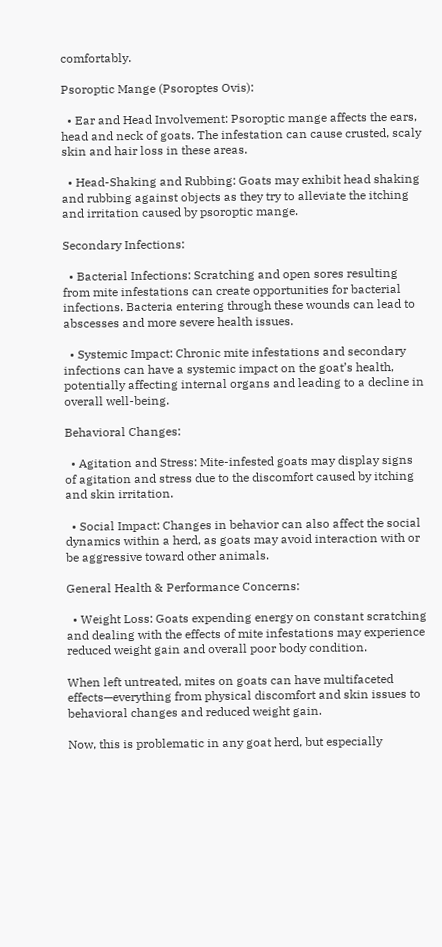comfortably.

Psoroptic Mange (Psoroptes Ovis):

  • Ear and Head Involvement: Psoroptic mange affects the ears, head and neck of goats. The infestation can cause crusted, scaly skin and hair loss in these areas.

  • Head-Shaking and Rubbing: Goats may exhibit head shaking and rubbing against objects as they try to alleviate the itching and irritation caused by psoroptic mange.

Secondary Infections:

  • Bacterial Infections: Scratching and open sores resulting from mite infestations can create opportunities for bacterial infections. Bacteria entering through these wounds can lead to abscesses and more severe health issues.

  • Systemic Impact: Chronic mite infestations and secondary infections can have a systemic impact on the goat’s health, potentially affecting internal organs and leading to a decline in overall well-being.

Behavioral Changes:

  • Agitation and Stress: Mite-infested goats may display signs of agitation and stress due to the discomfort caused by itching and skin irritation.

  • Social Impact: Changes in behavior can also affect the social dynamics within a herd, as goats may avoid interaction with or be aggressive toward other animals.

General Health & Performance Concerns:

  • Weight Loss: Goats expending energy on constant scratching and dealing with the effects of mite infestations may experience reduced weight gain and overall poor body condition.

When left untreated, mites on goats can have multifaceted effects—everything from physical discomfort and skin issues to behavioral changes and reduced weight gain.

Now, this is problematic in any goat herd, but especially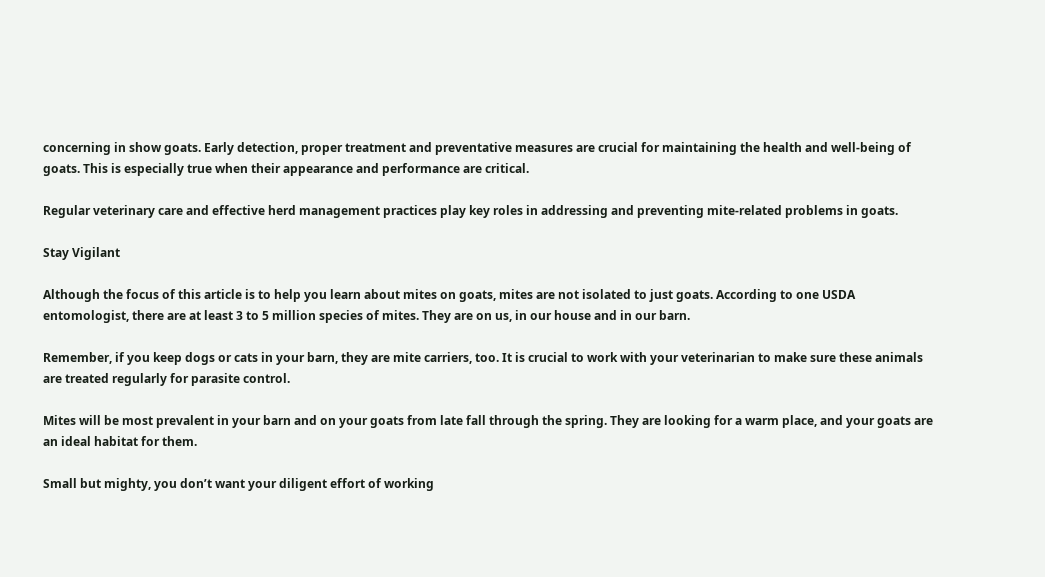concerning in show goats. Early detection, proper treatment and preventative measures are crucial for maintaining the health and well-being of goats. This is especially true when their appearance and performance are critical.

Regular veterinary care and effective herd management practices play key roles in addressing and preventing mite-related problems in goats.

Stay Vigilant

Although the focus of this article is to help you learn about mites on goats, mites are not isolated to just goats. According to one USDA entomologist, there are at least 3 to 5 million species of mites. They are on us, in our house and in our barn.

Remember, if you keep dogs or cats in your barn, they are mite carriers, too. It is crucial to work with your veterinarian to make sure these animals are treated regularly for parasite control.

Mites will be most prevalent in your barn and on your goats from late fall through the spring. They are looking for a warm place, and your goats are an ideal habitat for them.

Small but mighty, you don’t want your diligent effort of working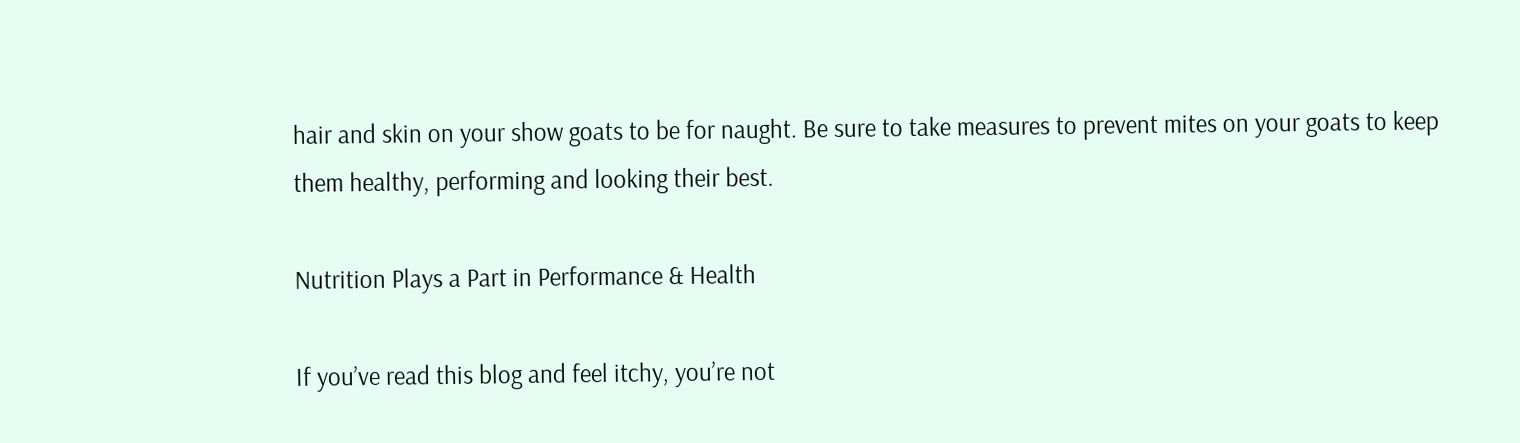hair and skin on your show goats to be for naught. Be sure to take measures to prevent mites on your goats to keep them healthy, performing and looking their best.

Nutrition Plays a Part in Performance & Health

If you’ve read this blog and feel itchy, you’re not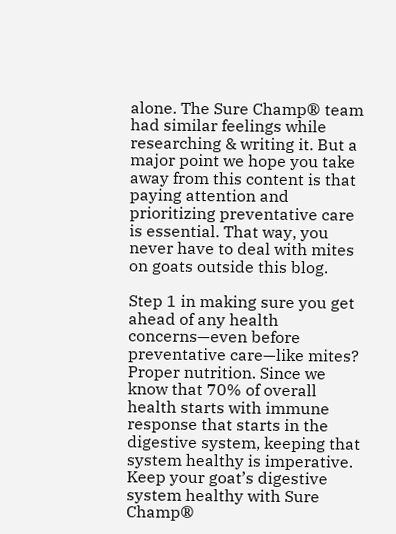alone. The Sure Champ® team had similar feelings while researching & writing it. But a major point we hope you take away from this content is that paying attention and prioritizing preventative care is essential. That way, you never have to deal with mites on goats outside this blog.

Step 1 in making sure you get ahead of any health concerns—even before preventative care—like mites? Proper nutrition. Since we know that 70% of overall health starts with immune response that starts in the digestive system, keeping that system healthy is imperative. Keep your goat’s digestive system healthy with Sure Champ®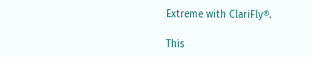Extreme with ClariFly®.

This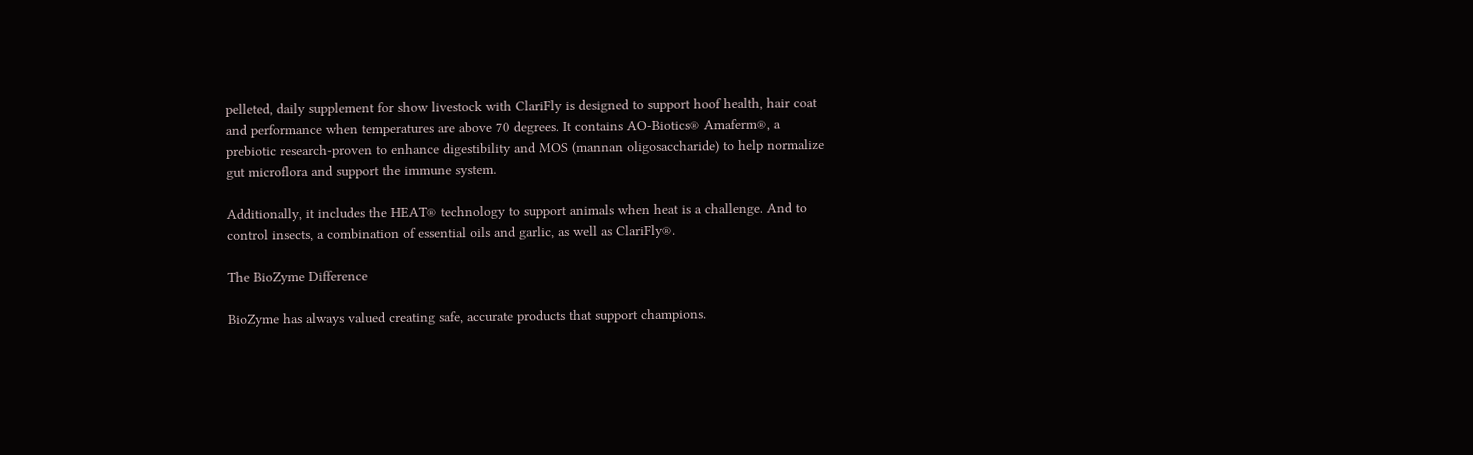pelleted, daily supplement for show livestock with ClariFly is designed to support hoof health, hair coat and performance when temperatures are above 70 degrees. It contains AO-Biotics® Amaferm®, a prebiotic research-proven to enhance digestibility and MOS (mannan oligosaccharide) to help normalize gut microflora and support the immune system.

Additionally, it includes the HEAT® technology to support animals when heat is a challenge. And to control insects, a combination of essential oils and garlic, as well as ClariFly®.

The BioZyme Difference

BioZyme has always valued creating safe, accurate products that support champions.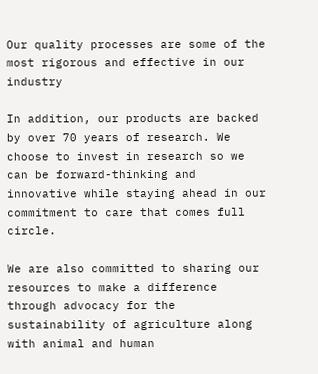Our quality processes are some of the most rigorous and effective in our industry

In addition, our products are backed by over 70 years of research. We choose to invest in research so we can be forward-thinking and innovative while staying ahead in our commitment to care that comes full circle.

We are also committed to sharing our resources to make a difference through advocacy for the sustainability of agriculture along with animal and human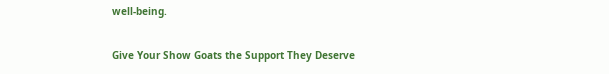well-being.

Give Your Show Goats the Support They Deserve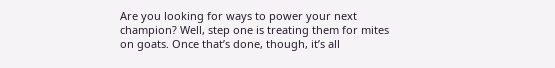Are you looking for ways to power your next champion? Well, step one is treating them for mites on goats. Once that’s done, though, it’s all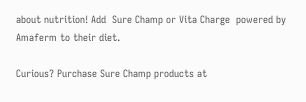about nutrition! Add  Sure Champ or Vita Charge  powered by Amaferm to their diet.

Curious? Purchase Sure Champ products at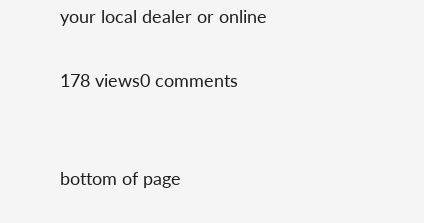your local dealer or online

178 views0 comments


bottom of page